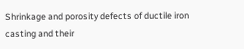Shrinkage and porosity defects of ductile iron casting and their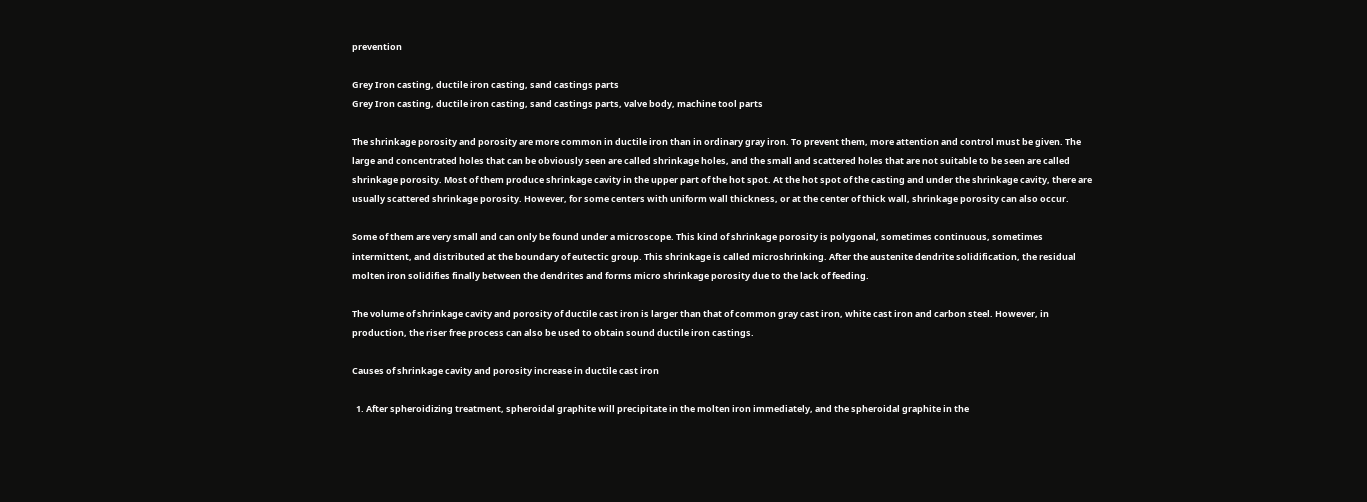prevention

Grey Iron casting, ductile iron casting, sand castings parts
Grey Iron casting, ductile iron casting, sand castings parts, valve body, machine tool parts

The shrinkage porosity and porosity are more common in ductile iron than in ordinary gray iron. To prevent them, more attention and control must be given. The large and concentrated holes that can be obviously seen are called shrinkage holes, and the small and scattered holes that are not suitable to be seen are called shrinkage porosity. Most of them produce shrinkage cavity in the upper part of the hot spot. At the hot spot of the casting and under the shrinkage cavity, there are usually scattered shrinkage porosity. However, for some centers with uniform wall thickness, or at the center of thick wall, shrinkage porosity can also occur.

Some of them are very small and can only be found under a microscope. This kind of shrinkage porosity is polygonal, sometimes continuous, sometimes intermittent, and distributed at the boundary of eutectic group. This shrinkage is called microshrinking. After the austenite dendrite solidification, the residual molten iron solidifies finally between the dendrites and forms micro shrinkage porosity due to the lack of feeding.

The volume of shrinkage cavity and porosity of ductile cast iron is larger than that of common gray cast iron, white cast iron and carbon steel. However, in production, the riser free process can also be used to obtain sound ductile iron castings.

Causes of shrinkage cavity and porosity increase in ductile cast iron

  1. After spheroidizing treatment, spheroidal graphite will precipitate in the molten iron immediately, and the spheroidal graphite in the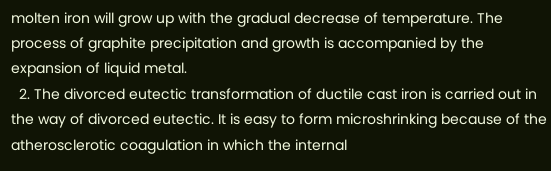molten iron will grow up with the gradual decrease of temperature. The process of graphite precipitation and growth is accompanied by the expansion of liquid metal.
  2. The divorced eutectic transformation of ductile cast iron is carried out in the way of divorced eutectic. It is easy to form microshrinking because of the atherosclerotic coagulation in which the internal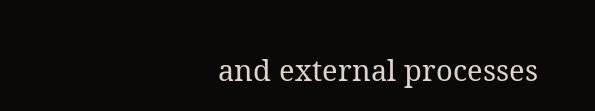and external processes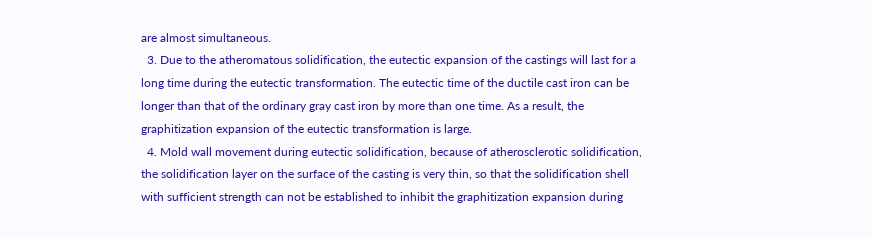are almost simultaneous.
  3. Due to the atheromatous solidification, the eutectic expansion of the castings will last for a long time during the eutectic transformation. The eutectic time of the ductile cast iron can be longer than that of the ordinary gray cast iron by more than one time. As a result, the graphitization expansion of the eutectic transformation is large.
  4. Mold wall movement during eutectic solidification, because of atherosclerotic solidification, the solidification layer on the surface of the casting is very thin, so that the solidification shell with sufficient strength can not be established to inhibit the graphitization expansion during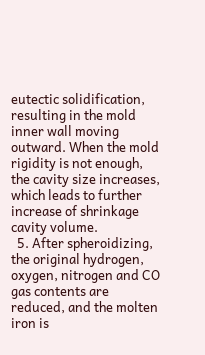eutectic solidification, resulting in the mold inner wall moving outward. When the mold rigidity is not enough, the cavity size increases, which leads to further increase of shrinkage cavity volume.
  5. After spheroidizing, the original hydrogen, oxygen, nitrogen and CO gas contents are reduced, and the molten iron is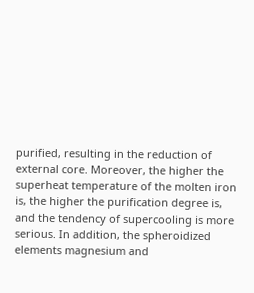purified, resulting in the reduction of external core. Moreover, the higher the superheat temperature of the molten iron is, the higher the purification degree is, and the tendency of supercooling is more serious. In addition, the spheroidized elements magnesium and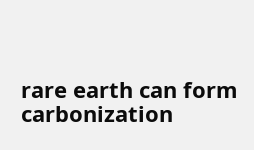rare earth can form carbonization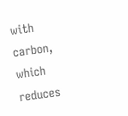with carbon, which reduces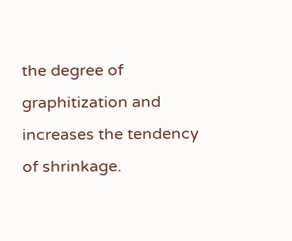the degree of graphitization and increases the tendency of shrinkage.